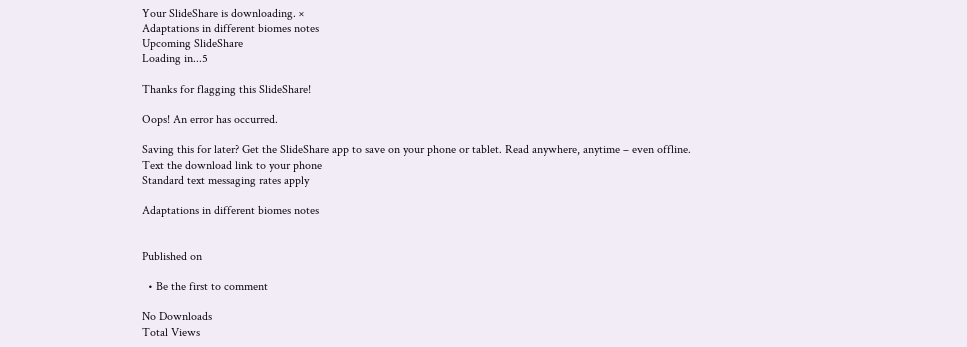Your SlideShare is downloading. ×
Adaptations in different biomes notes
Upcoming SlideShare
Loading in...5

Thanks for flagging this SlideShare!

Oops! An error has occurred.

Saving this for later? Get the SlideShare app to save on your phone or tablet. Read anywhere, anytime – even offline.
Text the download link to your phone
Standard text messaging rates apply

Adaptations in different biomes notes


Published on

  • Be the first to comment

No Downloads
Total Views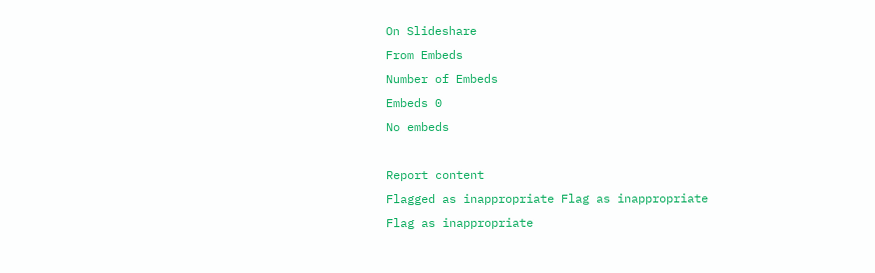On Slideshare
From Embeds
Number of Embeds
Embeds 0
No embeds

Report content
Flagged as inappropriate Flag as inappropriate
Flag as inappropriate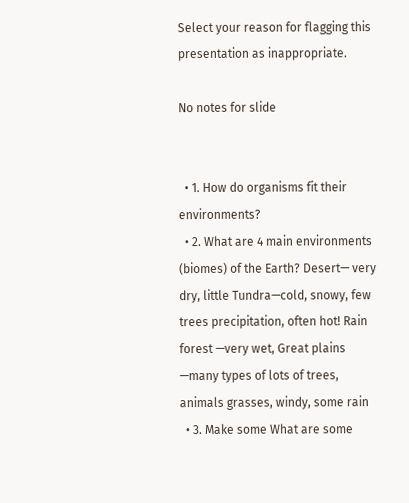Select your reason for flagging this presentation as inappropriate.

No notes for slide


  • 1. How do organisms fit their environments?
  • 2. What are 4 main environments (biomes) of the Earth? Desert— very dry, little Tundra—cold, snowy, few trees precipitation, often hot! Rain forest —very wet, Great plains —many types of lots of trees, animals grasses, windy, some rain
  • 3. Make some What are some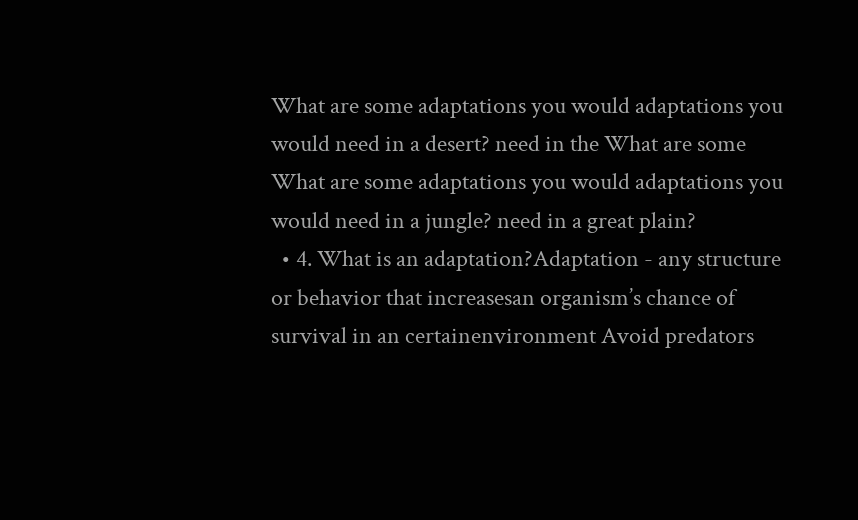What are some adaptations you would adaptations you would need in a desert? need in the What are some What are some adaptations you would adaptations you would need in a jungle? need in a great plain?
  • 4. What is an adaptation?Adaptation - any structure or behavior that increasesan organism’s chance of survival in an certainenvironment Avoid predators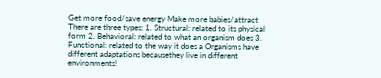Get more food/save energy Make more babies/attract There are three types: 1. Structural: related to its physical form 2. Behavioral: related to what an organism does 3. Functional: related to the way it does a Organisms have different adaptations becausethey live in different environments!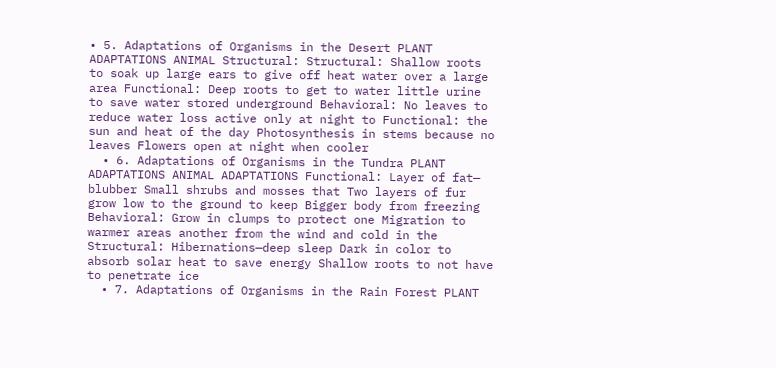• 5. Adaptations of Organisms in the Desert PLANT ADAPTATIONS ANIMAL Structural: Structural: Shallow roots to soak up large ears to give off heat water over a large area Functional: Deep roots to get to water little urine to save water stored underground Behavioral: No leaves to reduce water loss active only at night to Functional: the sun and heat of the day Photosynthesis in stems because no leaves Flowers open at night when cooler
  • 6. Adaptations of Organisms in the Tundra PLANT ADAPTATIONS ANIMAL ADAPTATIONS Functional: Layer of fat— blubber Small shrubs and mosses that Two layers of fur grow low to the ground to keep Bigger body from freezing Behavioral: Grow in clumps to protect one Migration to warmer areas another from the wind and cold in the Structural: Hibernations—deep sleep Dark in color to absorb solar heat to save energy Shallow roots to not have to penetrate ice
  • 7. Adaptations of Organisms in the Rain Forest PLANT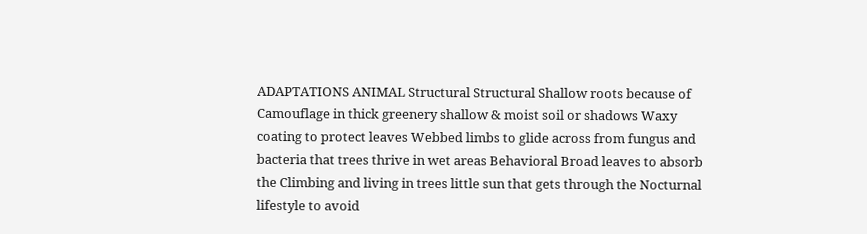ADAPTATIONS ANIMAL Structural Structural Shallow roots because of Camouflage in thick greenery shallow & moist soil or shadows Waxy coating to protect leaves Webbed limbs to glide across from fungus and bacteria that trees thrive in wet areas Behavioral Broad leaves to absorb the Climbing and living in trees little sun that gets through the Nocturnal lifestyle to avoid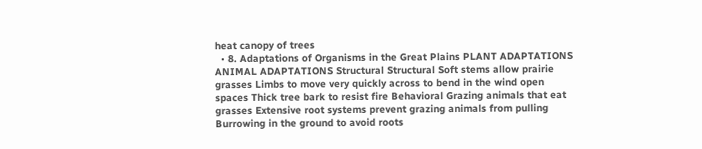heat canopy of trees
  • 8. Adaptations of Organisms in the Great Plains PLANT ADAPTATIONS ANIMAL ADAPTATIONS Structural Structural Soft stems allow prairie grasses Limbs to move very quickly across to bend in the wind open spaces Thick tree bark to resist fire Behavioral Grazing animals that eat grasses Extensive root systems prevent grazing animals from pulling Burrowing in the ground to avoid roots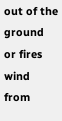out of the ground or fires wind from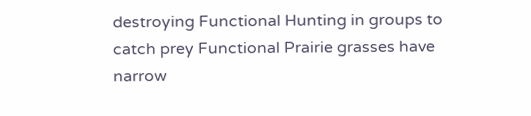destroying Functional Hunting in groups to catch prey Functional Prairie grasses have narrow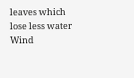leaves which lose less water Wind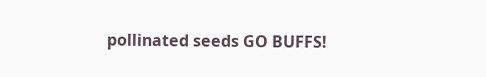pollinated seeds GO BUFFS!